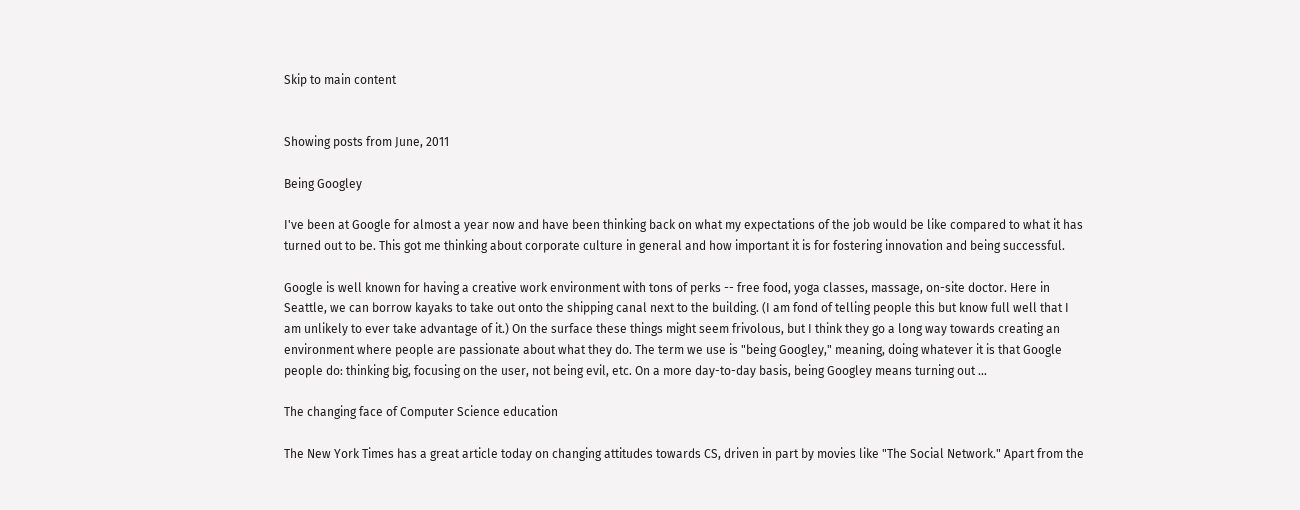Skip to main content


Showing posts from June, 2011

Being Googley

I've been at Google for almost a year now and have been thinking back on what my expectations of the job would be like compared to what it has turned out to be. This got me thinking about corporate culture in general and how important it is for fostering innovation and being successful.

Google is well known for having a creative work environment with tons of perks -- free food, yoga classes, massage, on-site doctor. Here in Seattle, we can borrow kayaks to take out onto the shipping canal next to the building. (I am fond of telling people this but know full well that I am unlikely to ever take advantage of it.) On the surface these things might seem frivolous, but I think they go a long way towards creating an environment where people are passionate about what they do. The term we use is "being Googley," meaning, doing whatever it is that Google people do: thinking big, focusing on the user, not being evil, etc. On a more day-to-day basis, being Googley means turning out …

The changing face of Computer Science education

The New York Times has a great article today on changing attitudes towards CS, driven in part by movies like "The Social Network." Apart from the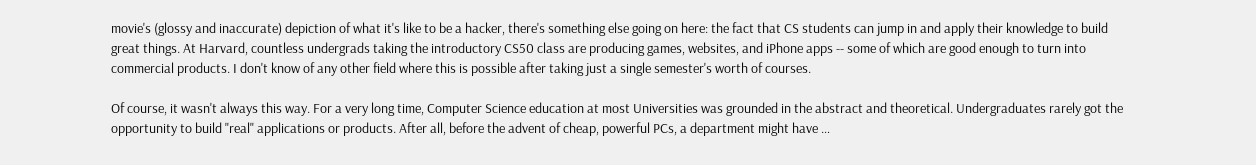movie's (glossy and inaccurate) depiction of what it's like to be a hacker, there's something else going on here: the fact that CS students can jump in and apply their knowledge to build great things. At Harvard, countless undergrads taking the introductory CS50 class are producing games, websites, and iPhone apps -- some of which are good enough to turn into commercial products. I don't know of any other field where this is possible after taking just a single semester's worth of courses.

Of course, it wasn't always this way. For a very long time, Computer Science education at most Universities was grounded in the abstract and theoretical. Undergraduates rarely got the opportunity to build "real" applications or products. After all, before the advent of cheap, powerful PCs, a department might have …